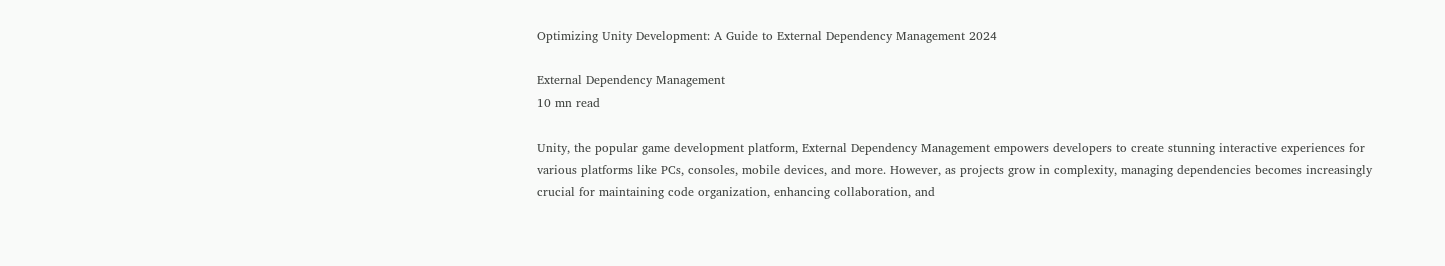Optimizing Unity Development: A Guide to External Dependency Management 2024

External Dependency Management
10 mn read

Unity, the popular game development platform, External Dependency Management empowers developers to create stunning interactive experiences for various platforms like PCs, consoles, mobile devices, and more. However, as projects grow in complexity, managing dependencies becomes increasingly crucial for maintaining code organization, enhancing collaboration, and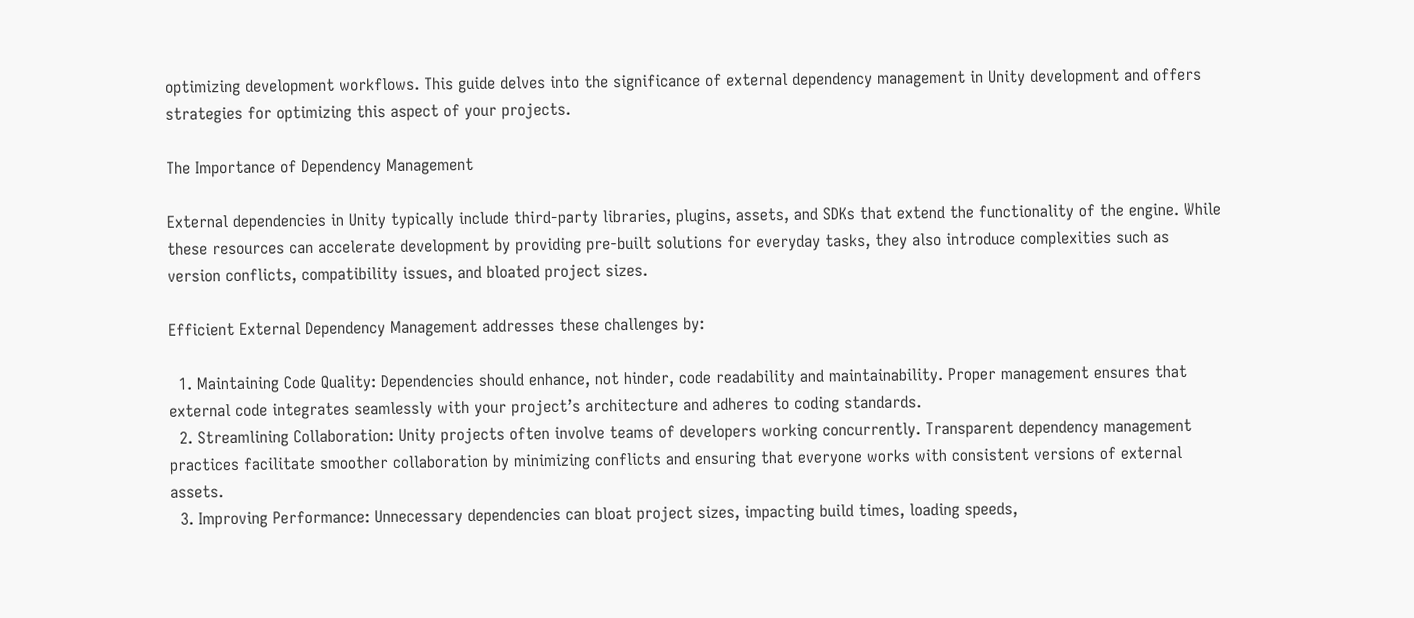optimizing development workflows. This guide delves into the significance of external dependency management in Unity development and offers strategies for optimizing this aspect of your projects.

The Importance of Dependency Management

External dependencies in Unity typically include third-party libraries, plugins, assets, and SDKs that extend the functionality of the engine. While these resources can accelerate development by providing pre-built solutions for everyday tasks, they also introduce complexities such as version conflicts, compatibility issues, and bloated project sizes.

Efficient External Dependency Management addresses these challenges by:

  1. Maintaining Code Quality: Dependencies should enhance, not hinder, code readability and maintainability. Proper management ensures that external code integrates seamlessly with your project’s architecture and adheres to coding standards.
  2. Streamlining Collaboration: Unity projects often involve teams of developers working concurrently. Transparent dependency management practices facilitate smoother collaboration by minimizing conflicts and ensuring that everyone works with consistent versions of external assets.
  3. Improving Performance: Unnecessary dependencies can bloat project sizes, impacting build times, loading speeds,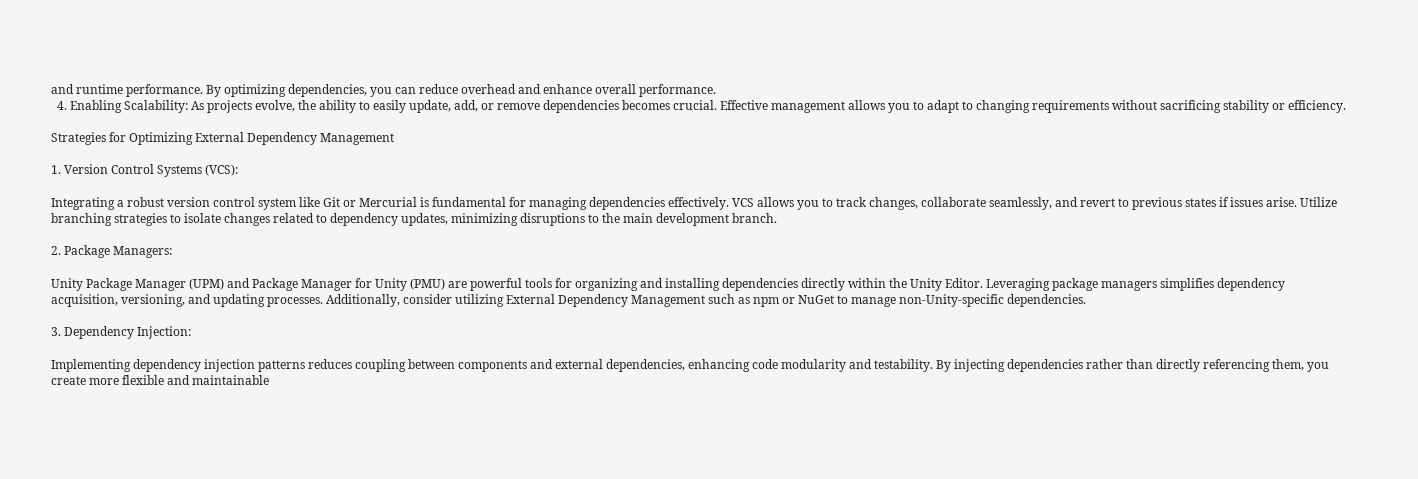and runtime performance. By optimizing dependencies, you can reduce overhead and enhance overall performance.
  4. Enabling Scalability: As projects evolve, the ability to easily update, add, or remove dependencies becomes crucial. Effective management allows you to adapt to changing requirements without sacrificing stability or efficiency.

Strategies for Optimizing External Dependency Management

1. Version Control Systems (VCS):

Integrating a robust version control system like Git or Mercurial is fundamental for managing dependencies effectively. VCS allows you to track changes, collaborate seamlessly, and revert to previous states if issues arise. Utilize branching strategies to isolate changes related to dependency updates, minimizing disruptions to the main development branch.

2. Package Managers:

Unity Package Manager (UPM) and Package Manager for Unity (PMU) are powerful tools for organizing and installing dependencies directly within the Unity Editor. Leveraging package managers simplifies dependency acquisition, versioning, and updating processes. Additionally, consider utilizing External Dependency Management such as npm or NuGet to manage non-Unity-specific dependencies.

3. Dependency Injection:

Implementing dependency injection patterns reduces coupling between components and external dependencies, enhancing code modularity and testability. By injecting dependencies rather than directly referencing them, you create more flexible and maintainable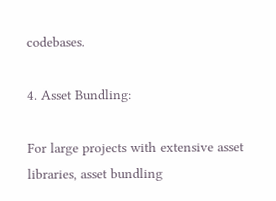codebases.

4. Asset Bundling:

For large projects with extensive asset libraries, asset bundling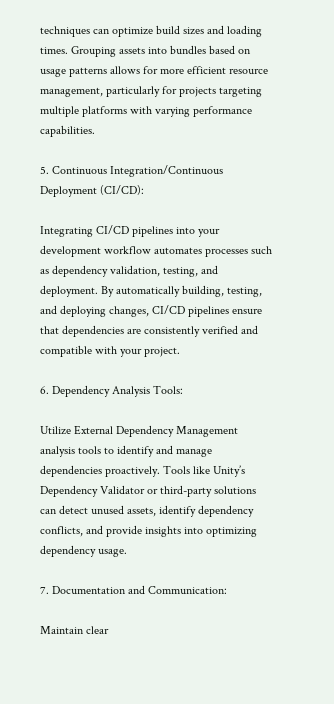techniques can optimize build sizes and loading times. Grouping assets into bundles based on usage patterns allows for more efficient resource management, particularly for projects targeting multiple platforms with varying performance capabilities.

5. Continuous Integration/Continuous Deployment (CI/CD):

Integrating CI/CD pipelines into your development workflow automates processes such as dependency validation, testing, and deployment. By automatically building, testing, and deploying changes, CI/CD pipelines ensure that dependencies are consistently verified and compatible with your project.

6. Dependency Analysis Tools:

Utilize External Dependency Management analysis tools to identify and manage dependencies proactively. Tools like Unity’s Dependency Validator or third-party solutions can detect unused assets, identify dependency conflicts, and provide insights into optimizing dependency usage.

7. Documentation and Communication:

Maintain clear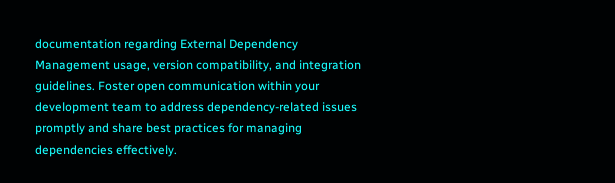documentation regarding External Dependency Management usage, version compatibility, and integration guidelines. Foster open communication within your development team to address dependency-related issues promptly and share best practices for managing dependencies effectively.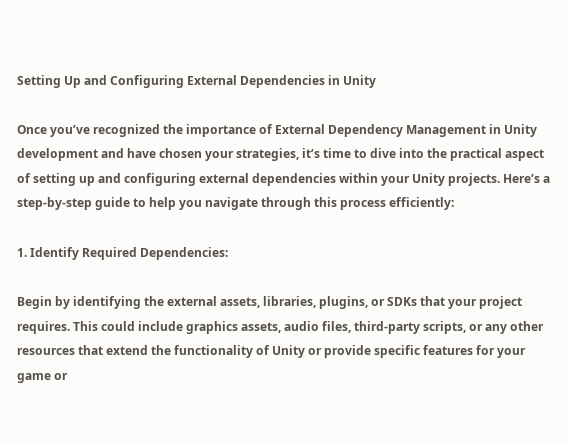Setting Up and Configuring External Dependencies in Unity

Once you’ve recognized the importance of External Dependency Management in Unity development and have chosen your strategies, it’s time to dive into the practical aspect of setting up and configuring external dependencies within your Unity projects. Here’s a step-by-step guide to help you navigate through this process efficiently:

1. Identify Required Dependencies:

Begin by identifying the external assets, libraries, plugins, or SDKs that your project requires. This could include graphics assets, audio files, third-party scripts, or any other resources that extend the functionality of Unity or provide specific features for your game or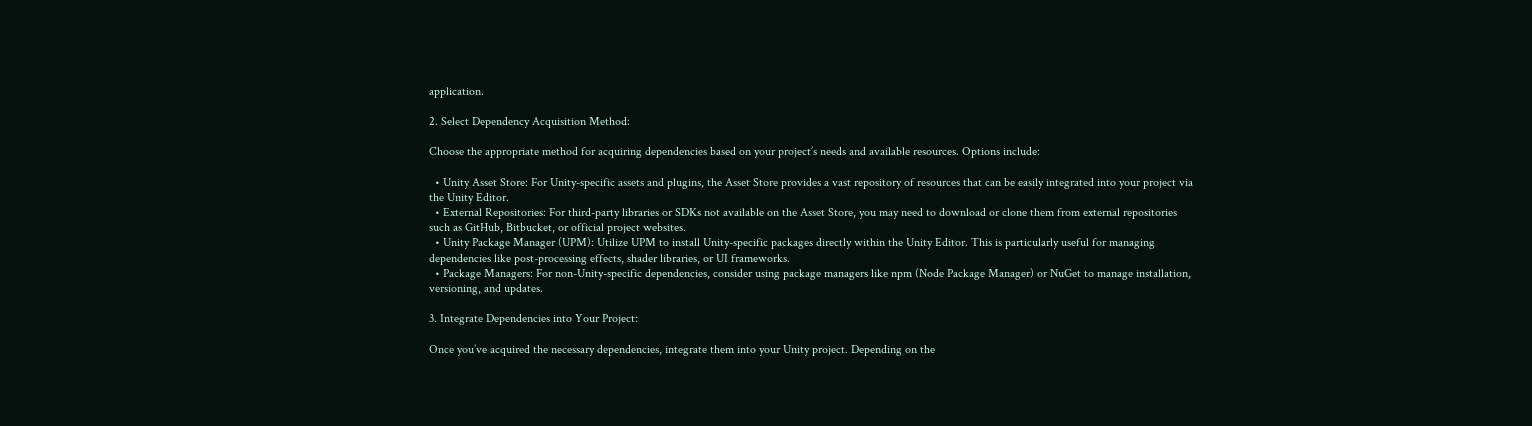application.

2. Select Dependency Acquisition Method:

Choose the appropriate method for acquiring dependencies based on your project’s needs and available resources. Options include:

  • Unity Asset Store: For Unity-specific assets and plugins, the Asset Store provides a vast repository of resources that can be easily integrated into your project via the Unity Editor.
  • External Repositories: For third-party libraries or SDKs not available on the Asset Store, you may need to download or clone them from external repositories such as GitHub, Bitbucket, or official project websites.
  • Unity Package Manager (UPM): Utilize UPM to install Unity-specific packages directly within the Unity Editor. This is particularly useful for managing dependencies like post-processing effects, shader libraries, or UI frameworks.
  • Package Managers: For non-Unity-specific dependencies, consider using package managers like npm (Node Package Manager) or NuGet to manage installation, versioning, and updates.

3. Integrate Dependencies into Your Project:

Once you’ve acquired the necessary dependencies, integrate them into your Unity project. Depending on the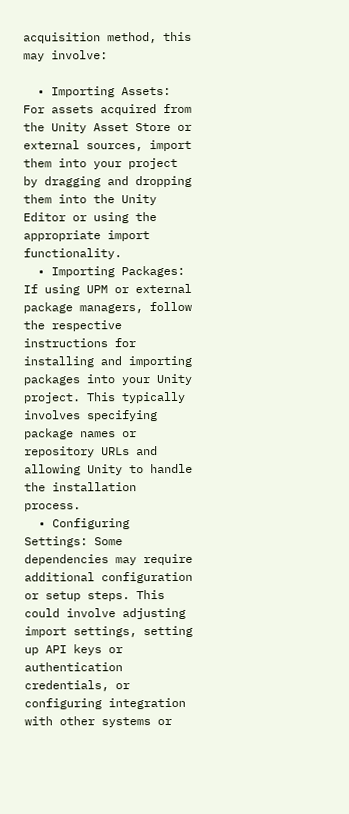acquisition method, this may involve:

  • Importing Assets: For assets acquired from the Unity Asset Store or external sources, import them into your project by dragging and dropping them into the Unity Editor or using the appropriate import functionality.
  • Importing Packages: If using UPM or external package managers, follow the respective instructions for installing and importing packages into your Unity project. This typically involves specifying package names or repository URLs and allowing Unity to handle the installation process.
  • Configuring Settings: Some dependencies may require additional configuration or setup steps. This could involve adjusting import settings, setting up API keys or authentication credentials, or configuring integration with other systems or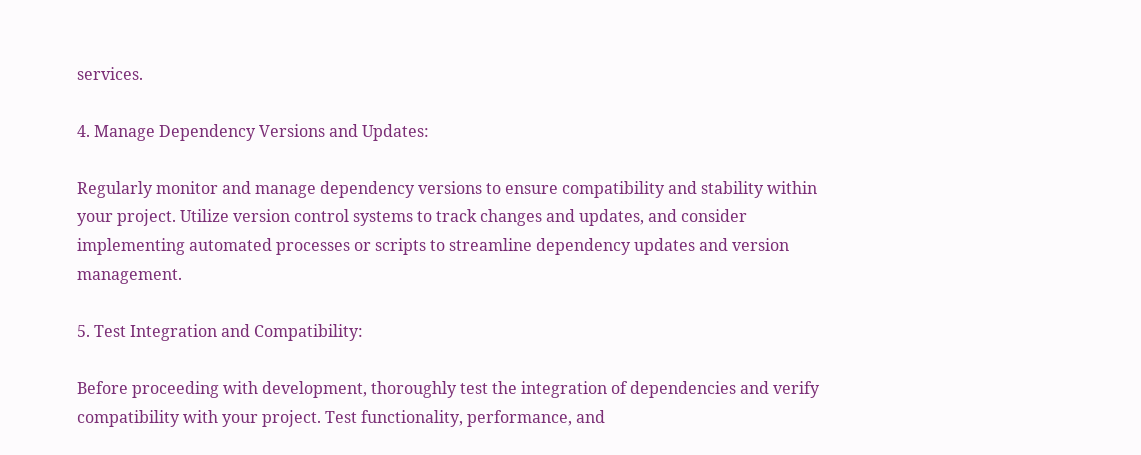services.

4. Manage Dependency Versions and Updates:

Regularly monitor and manage dependency versions to ensure compatibility and stability within your project. Utilize version control systems to track changes and updates, and consider implementing automated processes or scripts to streamline dependency updates and version management.

5. Test Integration and Compatibility:

Before proceeding with development, thoroughly test the integration of dependencies and verify compatibility with your project. Test functionality, performance, and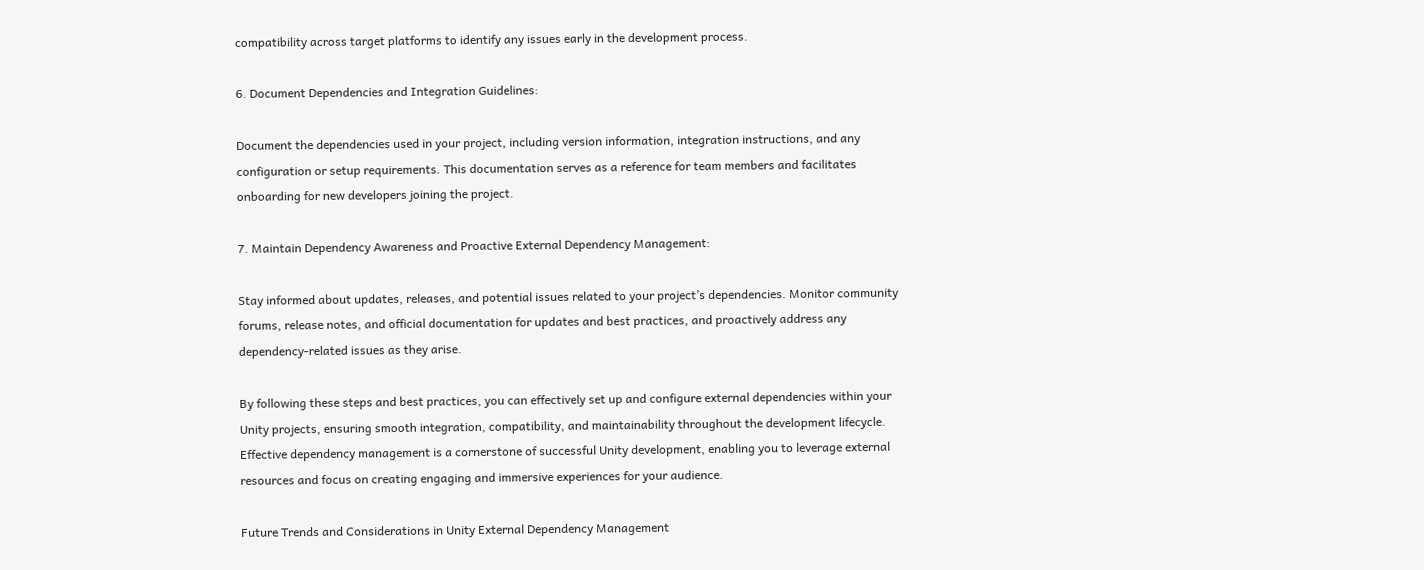compatibility across target platforms to identify any issues early in the development process.

6. Document Dependencies and Integration Guidelines:

Document the dependencies used in your project, including version information, integration instructions, and any configuration or setup requirements. This documentation serves as a reference for team members and facilitates onboarding for new developers joining the project.

7. Maintain Dependency Awareness and Proactive External Dependency Management:

Stay informed about updates, releases, and potential issues related to your project’s dependencies. Monitor community forums, release notes, and official documentation for updates and best practices, and proactively address any dependency-related issues as they arise.

By following these steps and best practices, you can effectively set up and configure external dependencies within your Unity projects, ensuring smooth integration, compatibility, and maintainability throughout the development lifecycle. Effective dependency management is a cornerstone of successful Unity development, enabling you to leverage external resources and focus on creating engaging and immersive experiences for your audience.

Future Trends and Considerations in Unity External Dependency Management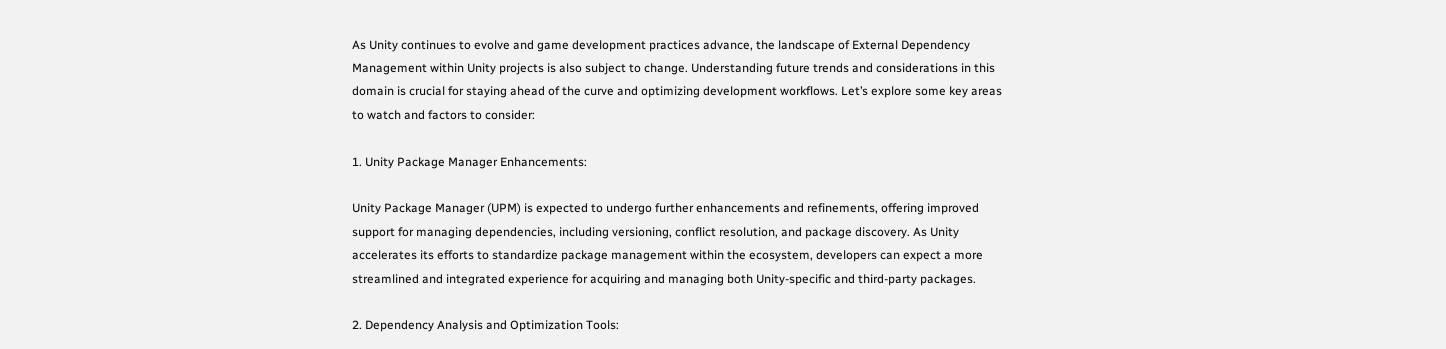As Unity continues to evolve and game development practices advance, the landscape of External Dependency Management within Unity projects is also subject to change. Understanding future trends and considerations in this domain is crucial for staying ahead of the curve and optimizing development workflows. Let’s explore some key areas to watch and factors to consider:

1. Unity Package Manager Enhancements:

Unity Package Manager (UPM) is expected to undergo further enhancements and refinements, offering improved support for managing dependencies, including versioning, conflict resolution, and package discovery. As Unity accelerates its efforts to standardize package management within the ecosystem, developers can expect a more streamlined and integrated experience for acquiring and managing both Unity-specific and third-party packages.

2. Dependency Analysis and Optimization Tools: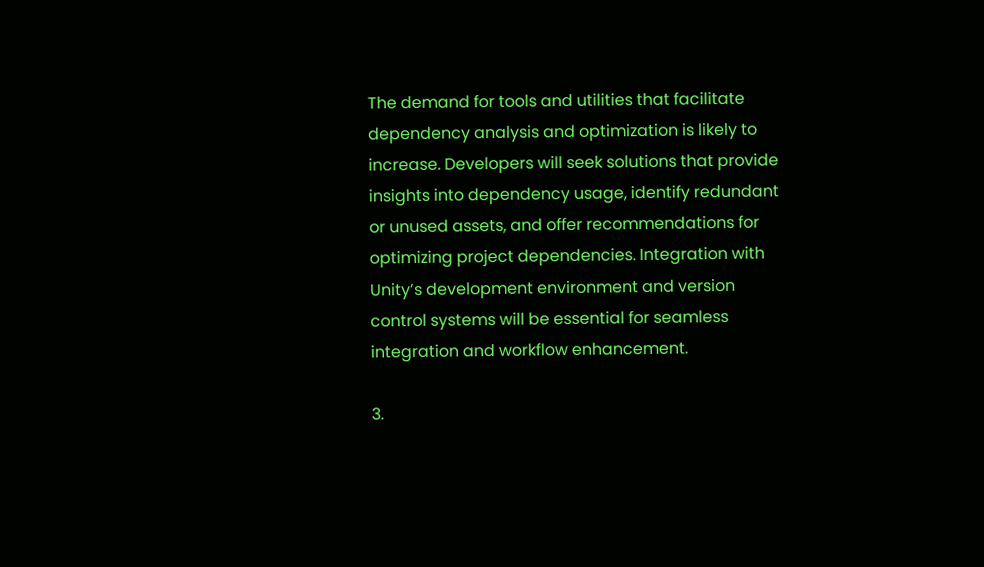The demand for tools and utilities that facilitate dependency analysis and optimization is likely to increase. Developers will seek solutions that provide insights into dependency usage, identify redundant or unused assets, and offer recommendations for optimizing project dependencies. Integration with Unity’s development environment and version control systems will be essential for seamless integration and workflow enhancement.

3.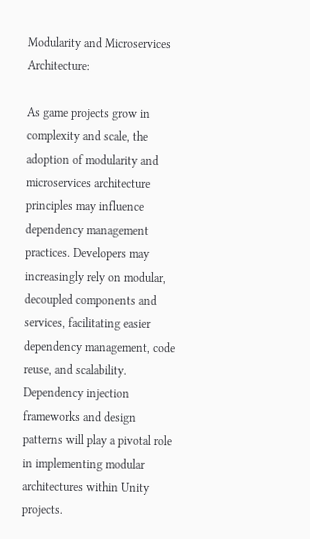Modularity and Microservices Architecture:

As game projects grow in complexity and scale, the adoption of modularity and microservices architecture principles may influence dependency management practices. Developers may increasingly rely on modular, decoupled components and services, facilitating easier dependency management, code reuse, and scalability. Dependency injection frameworks and design patterns will play a pivotal role in implementing modular architectures within Unity projects.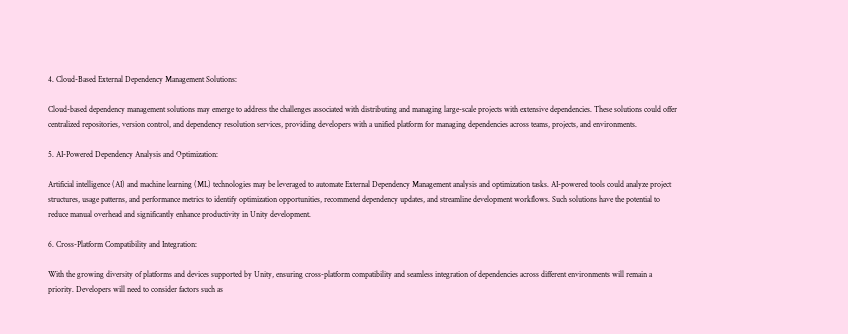4. Cloud-Based External Dependency Management Solutions:

Cloud-based dependency management solutions may emerge to address the challenges associated with distributing and managing large-scale projects with extensive dependencies. These solutions could offer centralized repositories, version control, and dependency resolution services, providing developers with a unified platform for managing dependencies across teams, projects, and environments.

5. AI-Powered Dependency Analysis and Optimization:

Artificial intelligence (AI) and machine learning (ML) technologies may be leveraged to automate External Dependency Management analysis and optimization tasks. AI-powered tools could analyze project structures, usage patterns, and performance metrics to identify optimization opportunities, recommend dependency updates, and streamline development workflows. Such solutions have the potential to reduce manual overhead and significantly enhance productivity in Unity development.

6. Cross-Platform Compatibility and Integration:

With the growing diversity of platforms and devices supported by Unity, ensuring cross-platform compatibility and seamless integration of dependencies across different environments will remain a priority. Developers will need to consider factors such as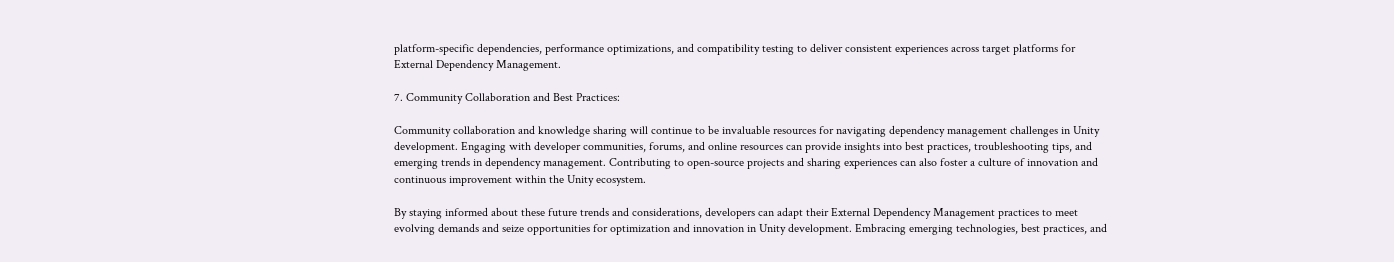platform-specific dependencies, performance optimizations, and compatibility testing to deliver consistent experiences across target platforms for External Dependency Management.

7. Community Collaboration and Best Practices:

Community collaboration and knowledge sharing will continue to be invaluable resources for navigating dependency management challenges in Unity development. Engaging with developer communities, forums, and online resources can provide insights into best practices, troubleshooting tips, and emerging trends in dependency management. Contributing to open-source projects and sharing experiences can also foster a culture of innovation and continuous improvement within the Unity ecosystem.

By staying informed about these future trends and considerations, developers can adapt their External Dependency Management practices to meet evolving demands and seize opportunities for optimization and innovation in Unity development. Embracing emerging technologies, best practices, and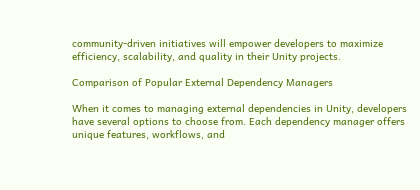community-driven initiatives will empower developers to maximize efficiency, scalability, and quality in their Unity projects.

Comparison of Popular External Dependency Managers

When it comes to managing external dependencies in Unity, developers have several options to choose from. Each dependency manager offers unique features, workflows, and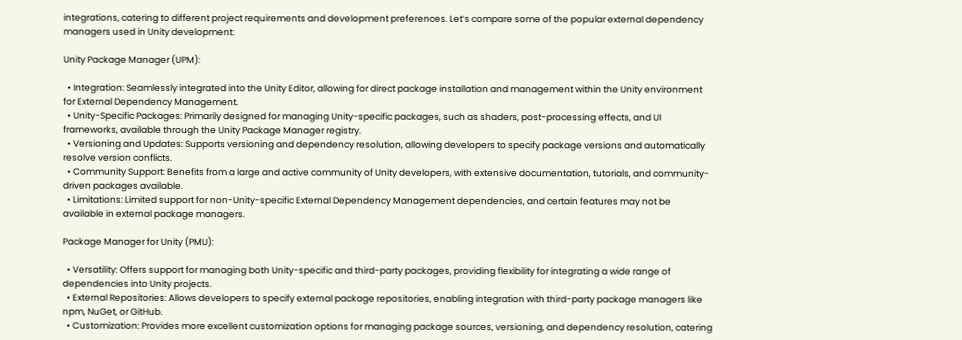integrations, catering to different project requirements and development preferences. Let’s compare some of the popular external dependency managers used in Unity development:

Unity Package Manager (UPM):

  • Integration: Seamlessly integrated into the Unity Editor, allowing for direct package installation and management within the Unity environment for External Dependency Management.
  • Unity-Specific Packages: Primarily designed for managing Unity-specific packages, such as shaders, post-processing effects, and UI frameworks, available through the Unity Package Manager registry.
  • Versioning and Updates: Supports versioning and dependency resolution, allowing developers to specify package versions and automatically resolve version conflicts.
  • Community Support: Benefits from a large and active community of Unity developers, with extensive documentation, tutorials, and community-driven packages available.
  • Limitations: Limited support for non-Unity-specific External Dependency Management dependencies, and certain features may not be available in external package managers.

Package Manager for Unity (PMU):

  • Versatility: Offers support for managing both Unity-specific and third-party packages, providing flexibility for integrating a wide range of dependencies into Unity projects.
  • External Repositories: Allows developers to specify external package repositories, enabling integration with third-party package managers like npm, NuGet, or GitHub.
  • Customization: Provides more excellent customization options for managing package sources, versioning, and dependency resolution, catering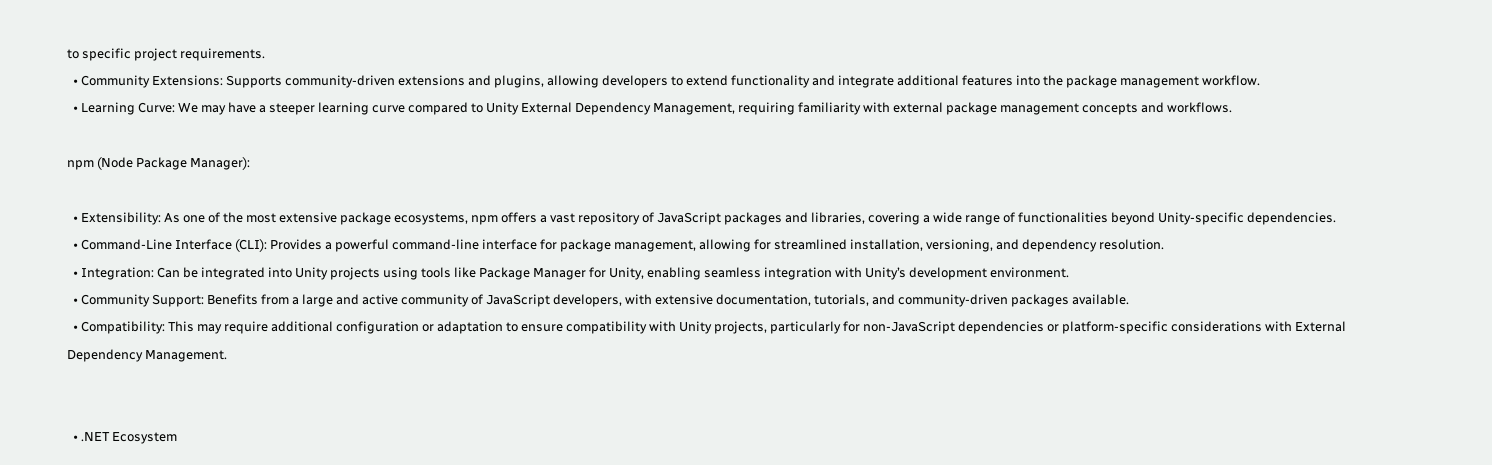to specific project requirements.
  • Community Extensions: Supports community-driven extensions and plugins, allowing developers to extend functionality and integrate additional features into the package management workflow.
  • Learning Curve: We may have a steeper learning curve compared to Unity External Dependency Management, requiring familiarity with external package management concepts and workflows.

npm (Node Package Manager):

  • Extensibility: As one of the most extensive package ecosystems, npm offers a vast repository of JavaScript packages and libraries, covering a wide range of functionalities beyond Unity-specific dependencies.
  • Command-Line Interface (CLI): Provides a powerful command-line interface for package management, allowing for streamlined installation, versioning, and dependency resolution.
  • Integration: Can be integrated into Unity projects using tools like Package Manager for Unity, enabling seamless integration with Unity’s development environment.
  • Community Support: Benefits from a large and active community of JavaScript developers, with extensive documentation, tutorials, and community-driven packages available.
  • Compatibility: This may require additional configuration or adaptation to ensure compatibility with Unity projects, particularly for non-JavaScript dependencies or platform-specific considerations with External Dependency Management.


  • .NET Ecosystem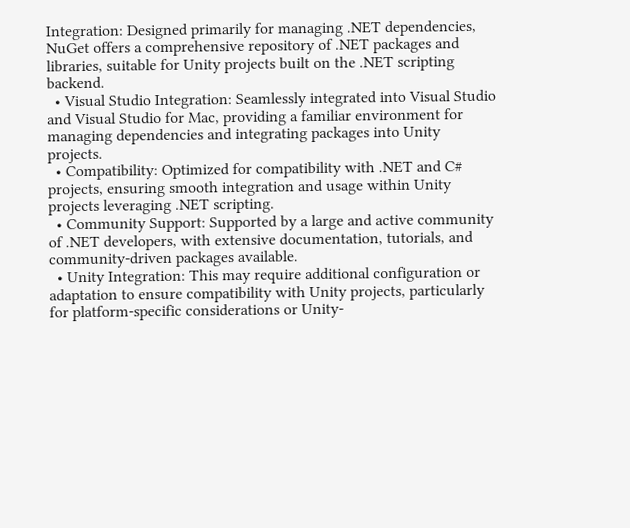Integration: Designed primarily for managing .NET dependencies, NuGet offers a comprehensive repository of .NET packages and libraries, suitable for Unity projects built on the .NET scripting backend.
  • Visual Studio Integration: Seamlessly integrated into Visual Studio and Visual Studio for Mac, providing a familiar environment for managing dependencies and integrating packages into Unity projects.
  • Compatibility: Optimized for compatibility with .NET and C# projects, ensuring smooth integration and usage within Unity projects leveraging .NET scripting.
  • Community Support: Supported by a large and active community of .NET developers, with extensive documentation, tutorials, and community-driven packages available.
  • Unity Integration: This may require additional configuration or adaptation to ensure compatibility with Unity projects, particularly for platform-specific considerations or Unity-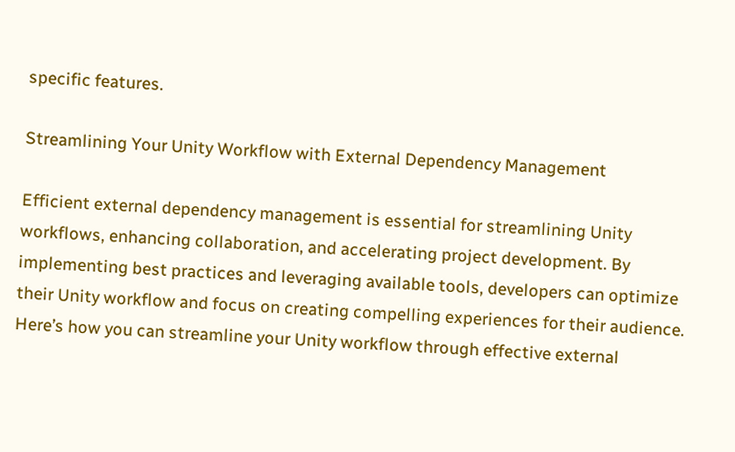specific features.

Streamlining Your Unity Workflow with External Dependency Management

Efficient external dependency management is essential for streamlining Unity workflows, enhancing collaboration, and accelerating project development. By implementing best practices and leveraging available tools, developers can optimize their Unity workflow and focus on creating compelling experiences for their audience. Here’s how you can streamline your Unity workflow through effective external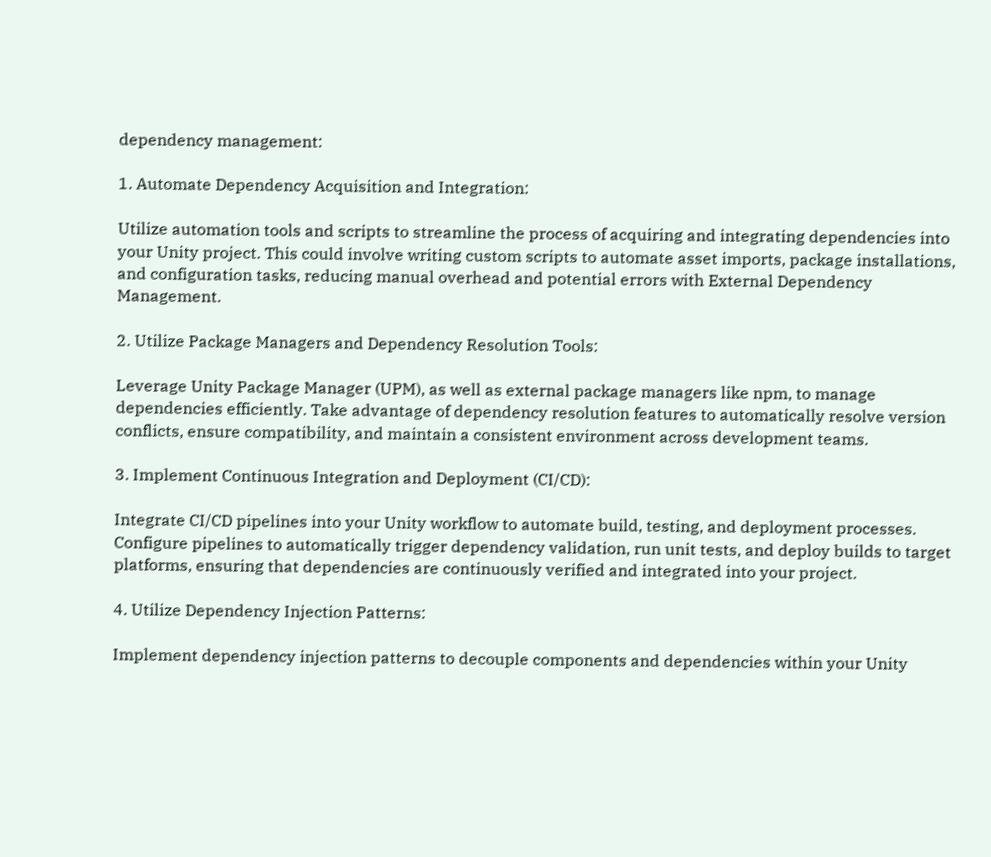dependency management:

1. Automate Dependency Acquisition and Integration:

Utilize automation tools and scripts to streamline the process of acquiring and integrating dependencies into your Unity project. This could involve writing custom scripts to automate asset imports, package installations, and configuration tasks, reducing manual overhead and potential errors with External Dependency Management.

2. Utilize Package Managers and Dependency Resolution Tools:

Leverage Unity Package Manager (UPM), as well as external package managers like npm, to manage dependencies efficiently. Take advantage of dependency resolution features to automatically resolve version conflicts, ensure compatibility, and maintain a consistent environment across development teams.

3. Implement Continuous Integration and Deployment (CI/CD):

Integrate CI/CD pipelines into your Unity workflow to automate build, testing, and deployment processes. Configure pipelines to automatically trigger dependency validation, run unit tests, and deploy builds to target platforms, ensuring that dependencies are continuously verified and integrated into your project.

4. Utilize Dependency Injection Patterns:

Implement dependency injection patterns to decouple components and dependencies within your Unity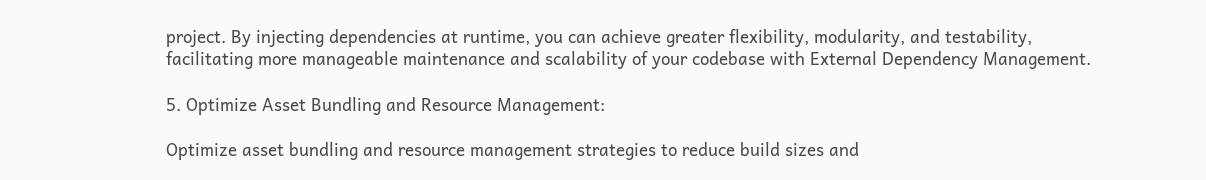project. By injecting dependencies at runtime, you can achieve greater flexibility, modularity, and testability, facilitating more manageable maintenance and scalability of your codebase with External Dependency Management.

5. Optimize Asset Bundling and Resource Management:

Optimize asset bundling and resource management strategies to reduce build sizes and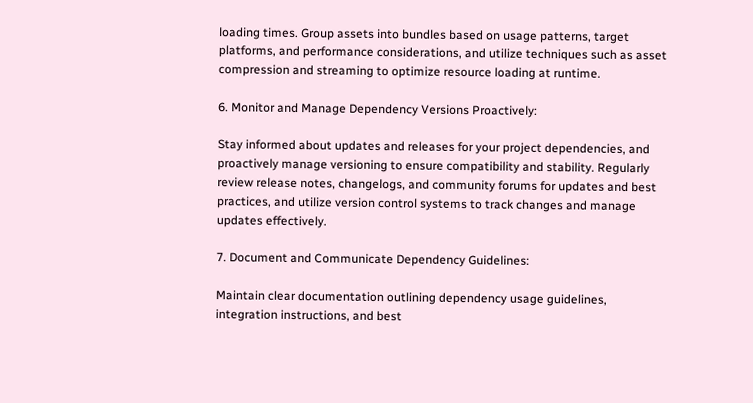loading times. Group assets into bundles based on usage patterns, target platforms, and performance considerations, and utilize techniques such as asset compression and streaming to optimize resource loading at runtime.

6. Monitor and Manage Dependency Versions Proactively:

Stay informed about updates and releases for your project dependencies, and proactively manage versioning to ensure compatibility and stability. Regularly review release notes, changelogs, and community forums for updates and best practices, and utilize version control systems to track changes and manage updates effectively.

7. Document and Communicate Dependency Guidelines:

Maintain clear documentation outlining dependency usage guidelines, integration instructions, and best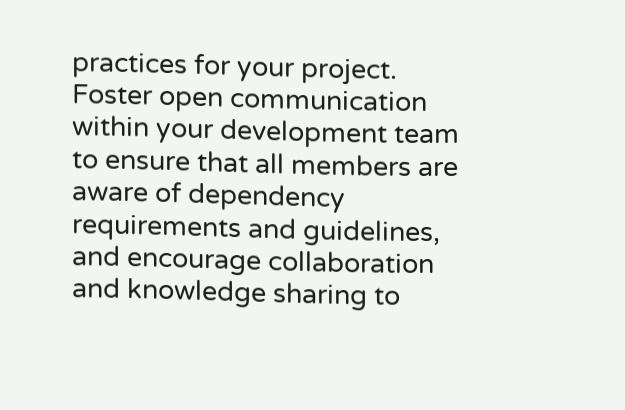practices for your project. Foster open communication within your development team to ensure that all members are aware of dependency requirements and guidelines, and encourage collaboration and knowledge sharing to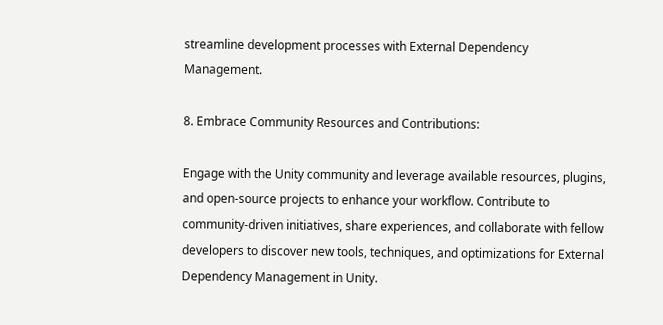streamline development processes with External Dependency Management.

8. Embrace Community Resources and Contributions:

Engage with the Unity community and leverage available resources, plugins, and open-source projects to enhance your workflow. Contribute to community-driven initiatives, share experiences, and collaborate with fellow developers to discover new tools, techniques, and optimizations for External Dependency Management in Unity.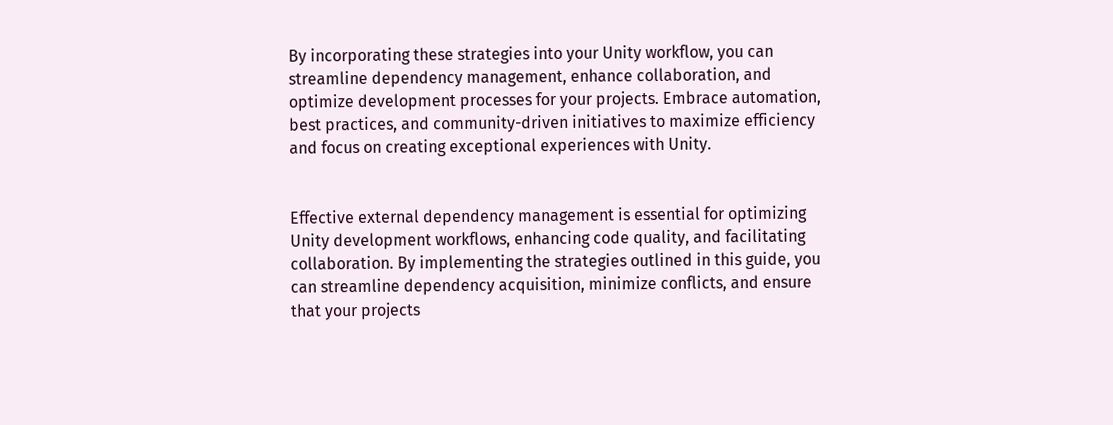By incorporating these strategies into your Unity workflow, you can streamline dependency management, enhance collaboration, and optimize development processes for your projects. Embrace automation, best practices, and community-driven initiatives to maximize efficiency and focus on creating exceptional experiences with Unity.


Effective external dependency management is essential for optimizing Unity development workflows, enhancing code quality, and facilitating collaboration. By implementing the strategies outlined in this guide, you can streamline dependency acquisition, minimize conflicts, and ensure that your projects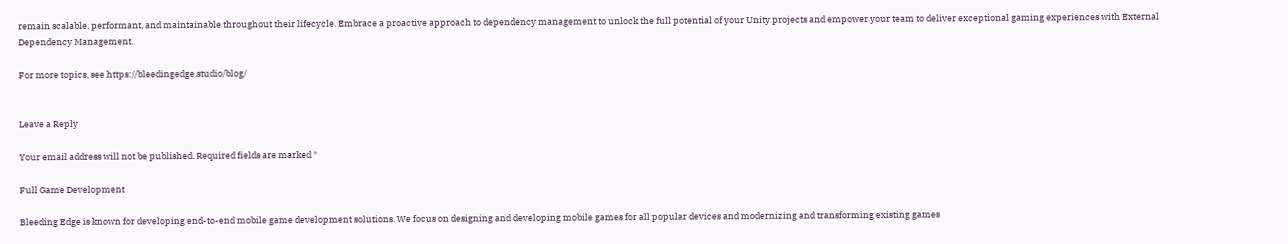remain scalable, performant, and maintainable throughout their lifecycle. Embrace a proactive approach to dependency management to unlock the full potential of your Unity projects and empower your team to deliver exceptional gaming experiences with External Dependency Management.

For more topics, see https://bleedingedge.studio/blog/


Leave a Reply

Your email address will not be published. Required fields are marked *

Full Game Development

Bleeding Edge is known for developing end-to-end mobile game development solutions. We focus on designing and developing mobile games for all popular devices and modernizing and transforming existing games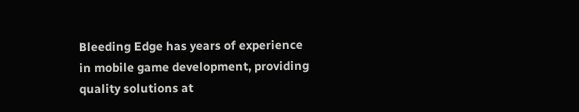Bleeding Edge has years of experience in mobile game development, providing quality solutions at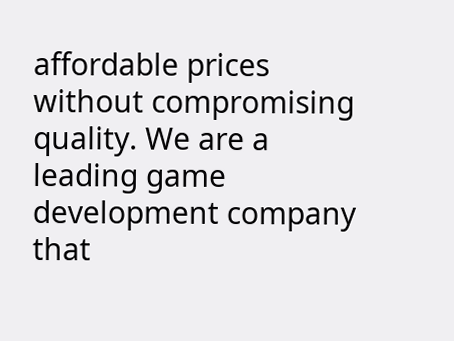affordable prices without compromising quality. We are a leading game development company that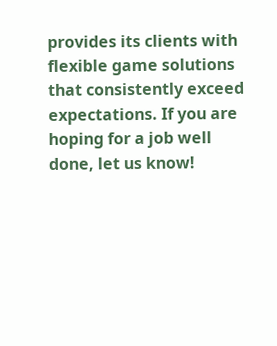provides its clients with flexible game solutions that consistently exceed expectations. If you are hoping for a job well done, let us know!